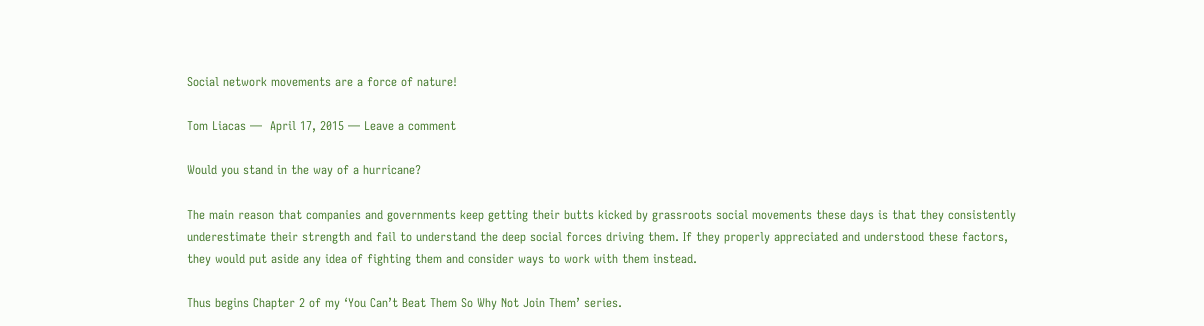Social network movements are a force of nature!

Tom Liacas —  April 17, 2015 — Leave a comment

Would you stand in the way of a hurricane?

The main reason that companies and governments keep getting their butts kicked by grassroots social movements these days is that they consistently underestimate their strength and fail to understand the deep social forces driving them. If they properly appreciated and understood these factors, they would put aside any idea of fighting them and consider ways to work with them instead.

Thus begins Chapter 2 of my ‘You Can’t Beat Them So Why Not Join Them’ series.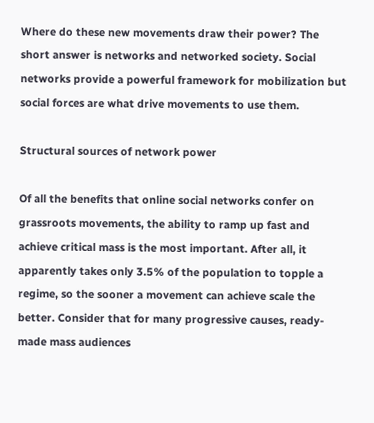Where do these new movements draw their power? The short answer is networks and networked society. Social networks provide a powerful framework for mobilization but social forces are what drive movements to use them.

Structural sources of network power

Of all the benefits that online social networks confer on grassroots movements, the ability to ramp up fast and achieve critical mass is the most important. After all, it apparently takes only 3.5% of the population to topple a regime, so the sooner a movement can achieve scale the better. Consider that for many progressive causes, ready-made mass audiences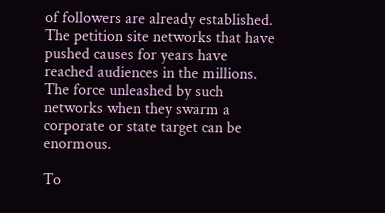of followers are already established. The petition site networks that have pushed causes for years have reached audiences in the millions. The force unleashed by such networks when they swarm a corporate or state target can be enormous.

To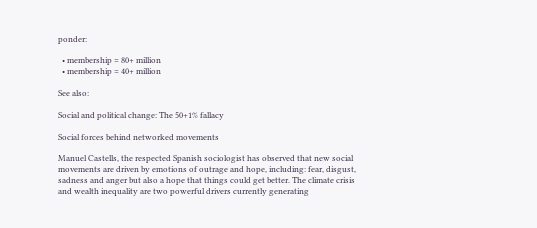ponder:

  • membership = 80+ million
  • membership = 40+ million

See also:

Social and political change: The 50+1% fallacy

Social forces behind networked movements

Manuel Castells, the respected Spanish sociologist has observed that new social movements are driven by emotions of outrage and hope, including: fear, disgust, sadness and anger but also a hope that things could get better. The climate crisis and wealth inequality are two powerful drivers currently generating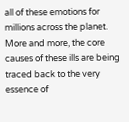all of these emotions for millions across the planet. More and more, the core causes of these ills are being traced back to the very essence of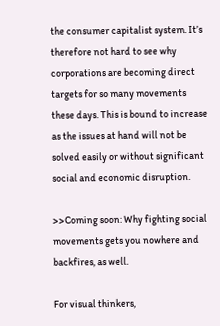the consumer capitalist system. It’s therefore not hard to see why corporations are becoming direct targets for so many movements these days. This is bound to increase as the issues at hand will not be solved easily or without significant social and economic disruption.

>>Coming soon: Why fighting social movements gets you nowhere and backfires, as well.

For visual thinkers,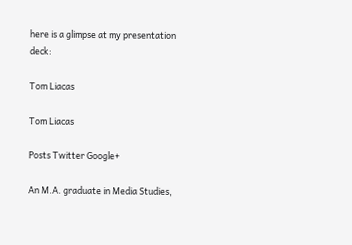here is a glimpse at my presentation deck:

Tom Liacas

Tom Liacas

Posts Twitter Google+

An M.A. graduate in Media Studies,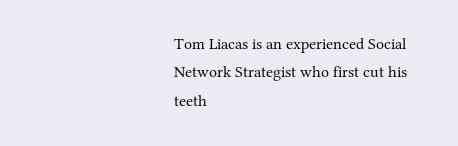Tom Liacas is an experienced Social Network Strategist who first cut his teeth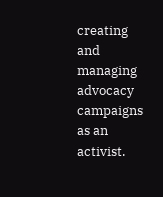creating and managing advocacy campaigns as an activist.